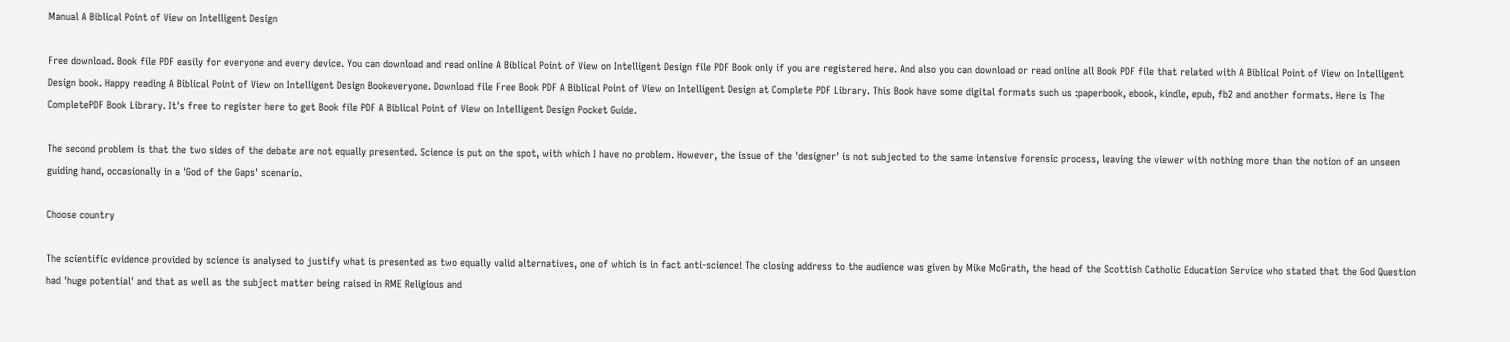Manual A Biblical Point of View on Intelligent Design

Free download. Book file PDF easily for everyone and every device. You can download and read online A Biblical Point of View on Intelligent Design file PDF Book only if you are registered here. And also you can download or read online all Book PDF file that related with A Biblical Point of View on Intelligent Design book. Happy reading A Biblical Point of View on Intelligent Design Bookeveryone. Download file Free Book PDF A Biblical Point of View on Intelligent Design at Complete PDF Library. This Book have some digital formats such us :paperbook, ebook, kindle, epub, fb2 and another formats. Here is The CompletePDF Book Library. It's free to register here to get Book file PDF A Biblical Point of View on Intelligent Design Pocket Guide.

The second problem is that the two sides of the debate are not equally presented. Science is put on the spot, with which I have no problem. However, the issue of the 'designer' is not subjected to the same intensive forensic process, leaving the viewer with nothing more than the notion of an unseen guiding hand, occasionally in a 'God of the Gaps' scenario.

Choose country

The scientific evidence provided by science is analysed to justify what is presented as two equally valid alternatives, one of which is in fact anti-science! The closing address to the audience was given by Mike McGrath, the head of the Scottish Catholic Education Service who stated that the God Question had 'huge potential' and that as well as the subject matter being raised in RME Religious and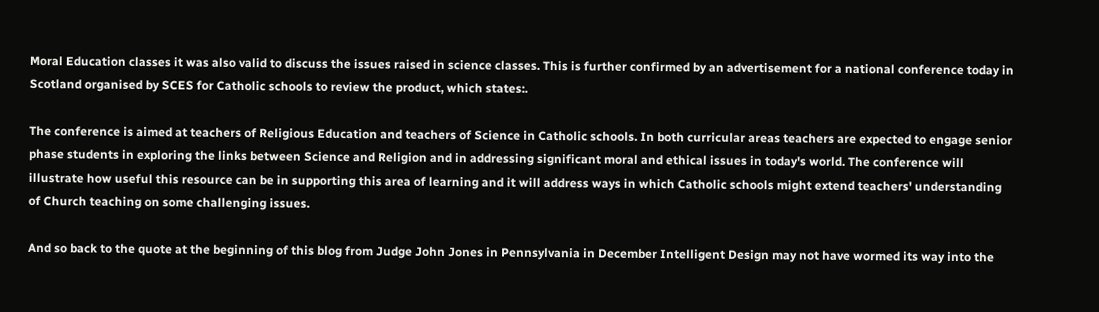Moral Education classes it was also valid to discuss the issues raised in science classes. This is further confirmed by an advertisement for a national conference today in Scotland organised by SCES for Catholic schools to review the product, which states:.

The conference is aimed at teachers of Religious Education and teachers of Science in Catholic schools. In both curricular areas teachers are expected to engage senior phase students in exploring the links between Science and Religion and in addressing significant moral and ethical issues in today's world. The conference will illustrate how useful this resource can be in supporting this area of learning and it will address ways in which Catholic schools might extend teachers' understanding of Church teaching on some challenging issues.

And so back to the quote at the beginning of this blog from Judge John Jones in Pennsylvania in December Intelligent Design may not have wormed its way into the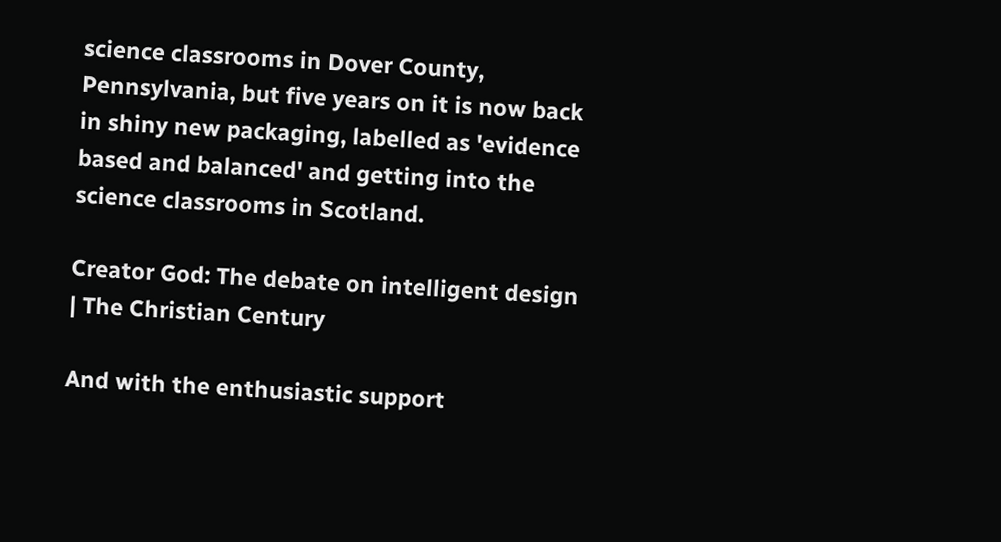science classrooms in Dover County, Pennsylvania, but five years on it is now back in shiny new packaging, labelled as 'evidence based and balanced' and getting into the science classrooms in Scotland.

Creator God: The debate on intelligent design | The Christian Century

And with the enthusiastic support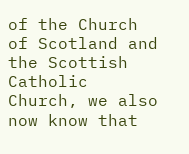of the Church of Scotland and the Scottish Catholic Church, we also now know that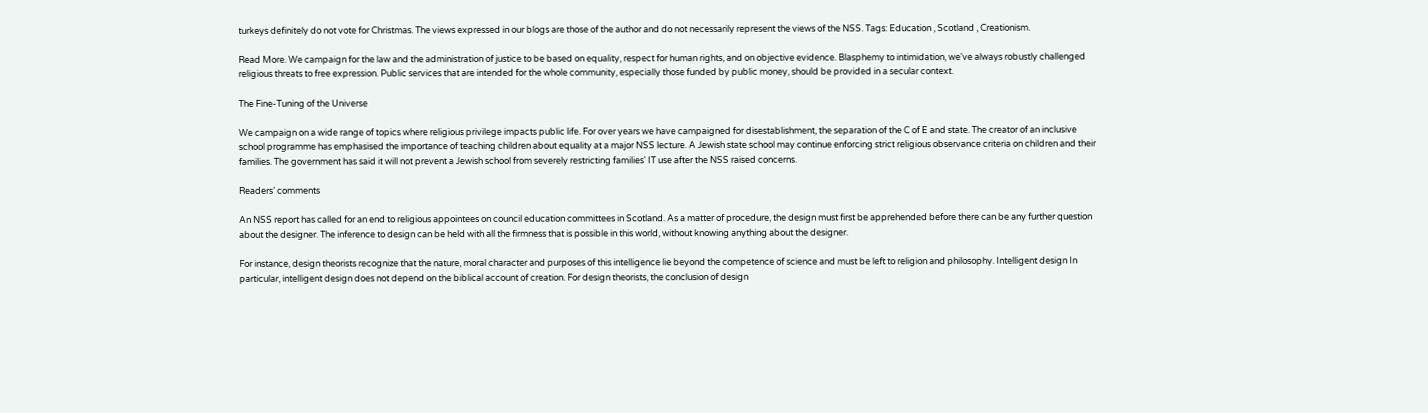turkeys definitely do not vote for Christmas. The views expressed in our blogs are those of the author and do not necessarily represent the views of the NSS. Tags: Education , Scotland , Creationism.

Read More. We campaign for the law and the administration of justice to be based on equality, respect for human rights, and on objective evidence. Blasphemy to intimidation, we've always robustly challenged religious threats to free expression. Public services that are intended for the whole community, especially those funded by public money, should be provided in a secular context.

The Fine-Tuning of the Universe

We campaign on a wide range of topics where religious privilege impacts public life. For over years we have campaigned for disestablishment, the separation of the C of E and state. The creator of an inclusive school programme has emphasised the importance of teaching children about equality at a major NSS lecture. A Jewish state school may continue enforcing strict religious observance criteria on children and their families. The government has said it will not prevent a Jewish school from severely restricting families' IT use after the NSS raised concerns.

Readers’ comments

An NSS report has called for an end to religious appointees on council education committees in Scotland. As a matter of procedure, the design must first be apprehended before there can be any further question about the designer. The inference to design can be held with all the firmness that is possible in this world, without knowing anything about the designer.

For instance, design theorists recognize that the nature, moral character and purposes of this intelligence lie beyond the competence of science and must be left to religion and philosophy. Intelligent design In particular, intelligent design does not depend on the biblical account of creation. For design theorists, the conclusion of design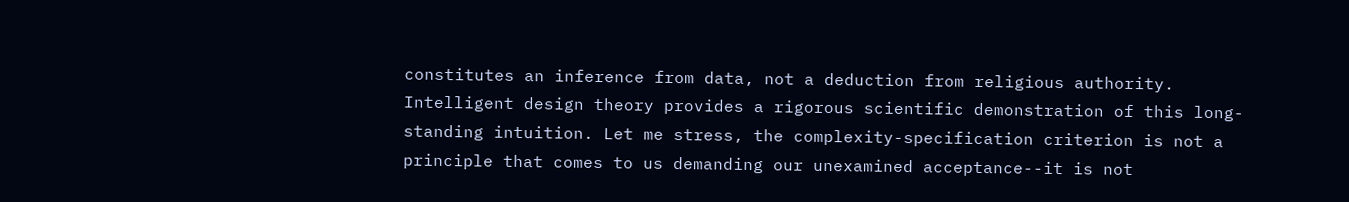constitutes an inference from data, not a deduction from religious authority. Intelligent design theory provides a rigorous scientific demonstration of this long-standing intuition. Let me stress, the complexity-specification criterion is not a principle that comes to us demanding our unexamined acceptance--it is not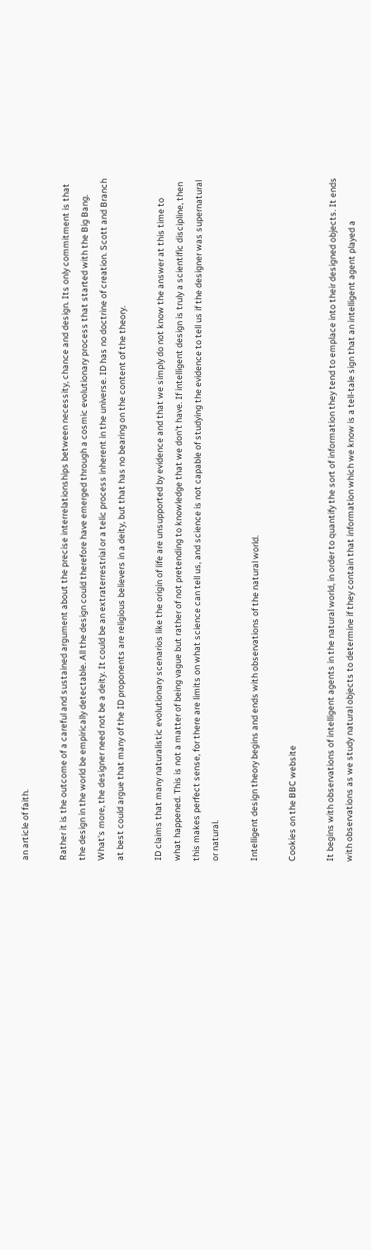an article of faith.

Rather it is the outcome of a careful and sustained argument about the precise interrelationships between necessity, chance and design. Its only commitment is that the design in the world be empirically detectable. All the design could therefore have emerged through a cosmic evolutionary process that started with the Big Bang. What's more, the designer need not be a deity. It could be an extraterrestrial or a telic process inherent in the universe. ID has no doctrine of creation. Scott and Branch at best could argue that many of the ID proponents are religious believers in a deity, but that has no bearing on the content of the theory.

ID claims that many naturalistic evolutionary scenarios like the origin of life are unsupported by evidence and that we simply do not know the answer at this time to what happened. This is not a matter of being vague but rather of not pretending to knowledge that we don't have. If intelligent design is truly a scientific discipline, then this makes perfect sense, for there are limits on what science can tell us, and science is not capable of studying the evidence to tell us if the designer was supernatural or natural.

Intelligent design theory begins and ends with observations of the natural world.

Cookies on the BBC website

It begins with observations of intelligent agents in the natural world, in order to quantify the sort of information they tend to emplace into their designed objects. It ends with observations as we study natural objects to determine if they contain that information which we know is a tell-tale sign that an intelligent agent played a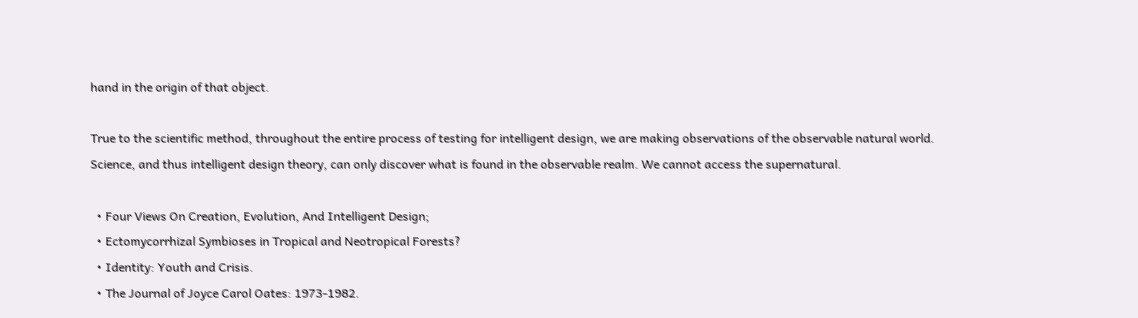hand in the origin of that object.

True to the scientific method, throughout the entire process of testing for intelligent design, we are making observations of the observable natural world. Science, and thus intelligent design theory, can only discover what is found in the observable realm. We cannot access the supernatural.

  • Four Views On Creation, Evolution, And Intelligent Design;
  • Ectomycorrhizal Symbioses in Tropical and Neotropical Forests?
  • Identity: Youth and Crisis.
  • The Journal of Joyce Carol Oates: 1973-1982.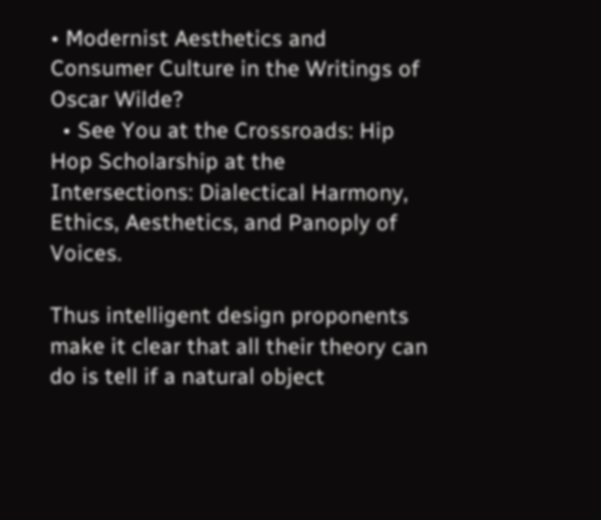• Modernist Aesthetics and Consumer Culture in the Writings of Oscar Wilde?
  • See You at the Crossroads: Hip Hop Scholarship at the Intersections: Dialectical Harmony, Ethics, Aesthetics, and Panoply of Voices.

Thus intelligent design proponents make it clear that all their theory can do is tell if a natural object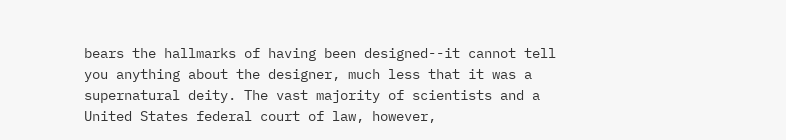bears the hallmarks of having been designed--it cannot tell you anything about the designer, much less that it was a supernatural deity. The vast majority of scientists and a United States federal court of law, however,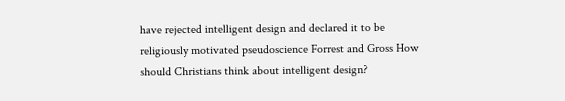have rejected intelligent design and declared it to be religiously motivated pseudoscience Forrest and Gross How should Christians think about intelligent design?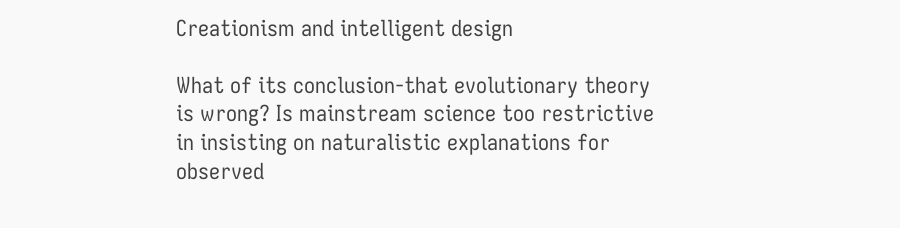Creationism and intelligent design

What of its conclusion-that evolutionary theory is wrong? Is mainstream science too restrictive in insisting on naturalistic explanations for observed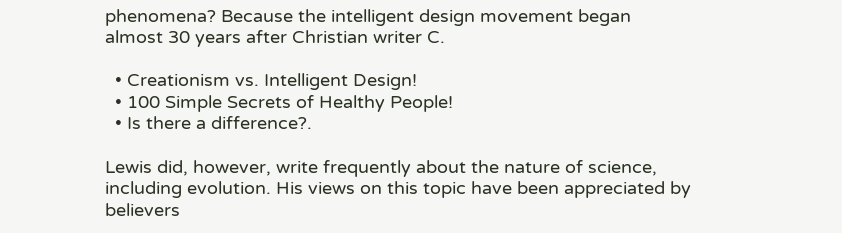phenomena? Because the intelligent design movement began almost 30 years after Christian writer C.

  • Creationism vs. Intelligent Design!
  • 100 Simple Secrets of Healthy People!
  • Is there a difference?.

Lewis did, however, write frequently about the nature of science, including evolution. His views on this topic have been appreciated by believers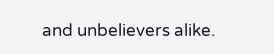and unbelievers alike.